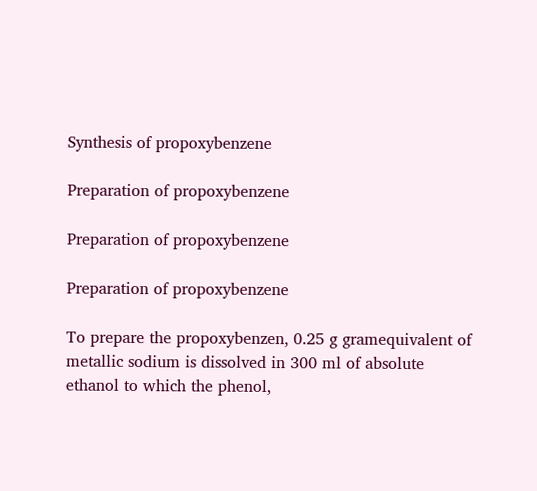Synthesis of propoxybenzene

Preparation of propoxybenzene

Preparation of propoxybenzene

Preparation of propoxybenzene

To prepare the propoxybenzen, 0.25 g gramequivalent of metallic sodium is dissolved in 300 ml of absolute ethanol to which the phenol,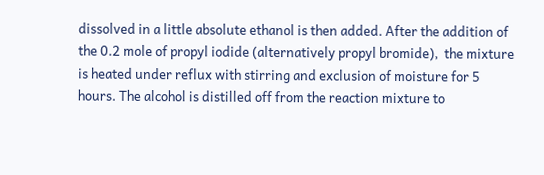dissolved in a little absolute ethanol is then added. After the addition of the 0.2 mole of propyl iodide (alternatively propyl bromide),  the mixture is heated under reflux with stirring and exclusion of moisture for 5 hours. The alcohol is distilled off from the reaction mixture to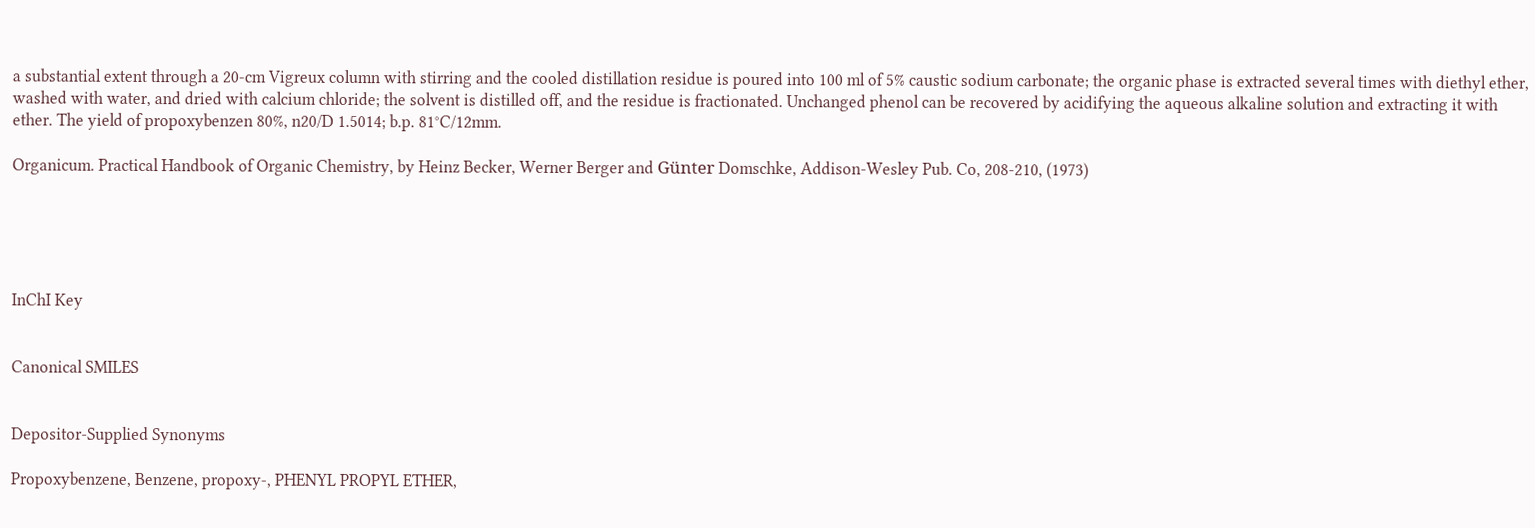a substantial extent through a 20-cm Vigreux column with stirring and the cooled distillation residue is poured into 100 ml of 5% caustic sodium carbonate; the organic phase is extracted several times with diethyl ether, washed with water, and dried with calcium chloride; the solvent is distilled off, and the residue is fractionated. Unchanged phenol can be recovered by acidifying the aqueous alkaline solution and extracting it with ether. The yield of propoxybenzen 80%, n20/D 1.5014; b.p. 81°C/12mm.

Organicum. Practical Handbook of Organic Chemistry, by Heinz Becker, Werner Berger and Günter Domschke, Addison-Wesley Pub. Co, 208-210, (1973)





InChI Key


Canonical SMILES


Depositor-Supplied Synonyms

Propoxybenzene, Benzene, propoxy-, PHENYL PROPYL ETHER,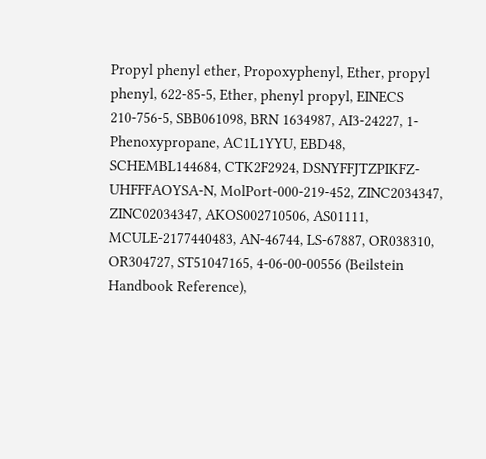Propyl phenyl ether, Propoxyphenyl, Ether, propyl phenyl, 622-85-5, Ether, phenyl propyl, EINECS 210-756-5, SBB061098, BRN 1634987, AI3-24227, 1-Phenoxypropane, AC1L1YYU, EBD48, SCHEMBL144684, CTK2F2924, DSNYFFJTZPIKFZ-UHFFFAOYSA-N, MolPort-000-219-452, ZINC2034347, ZINC02034347, AKOS002710506, AS01111, MCULE-2177440483, AN-46744, LS-67887, OR038310, OR304727, ST51047165, 4-06-00-00556 (Beilstein Handbook Reference),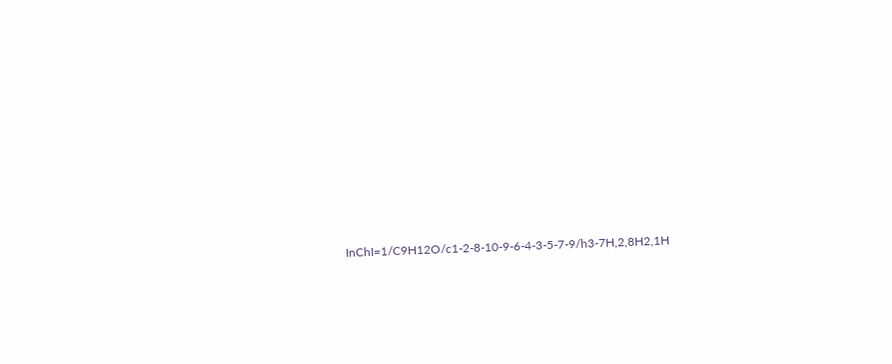InChI=1/C9H12O/c1-2-8-10-9-6-4-3-5-7-9/h3-7H,2,8H2,1H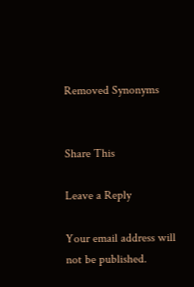Removed Synonyms


Share This

Leave a Reply

Your email address will not be published.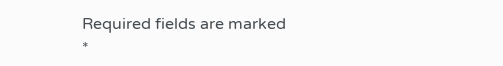Required fields are marked *